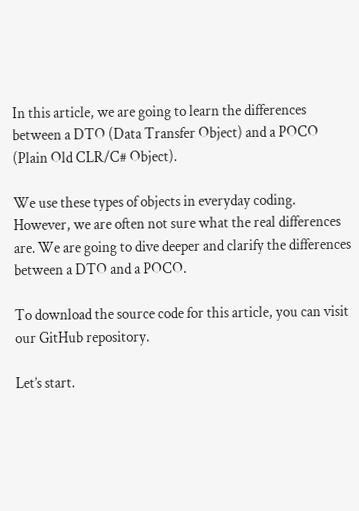In this article, we are going to learn the differences between a DTO (Data Transfer Object) and a POCO (Plain Old CLR/C# Object).

We use these types of objects in everyday coding. However, we are often not sure what the real differences are. We are going to dive deeper and clarify the differences between a DTO and a POCO.

To download the source code for this article, you can visit our GitHub repository.

Let’s start.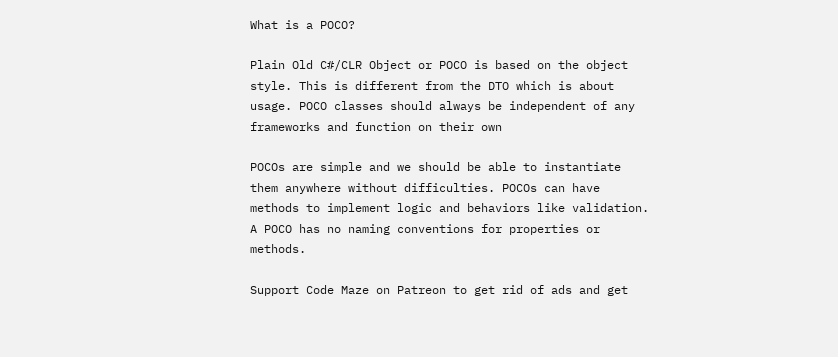What is a POCO?

Plain Old C#/CLR Object or POCO is based on the object style. This is different from the DTO which is about usage. POCO classes should always be independent of any frameworks and function on their own

POCOs are simple and we should be able to instantiate them anywhere without difficulties. POCOs can have methods to implement logic and behaviors like validation. A POCO has no naming conventions for properties or methods.

Support Code Maze on Patreon to get rid of ads and get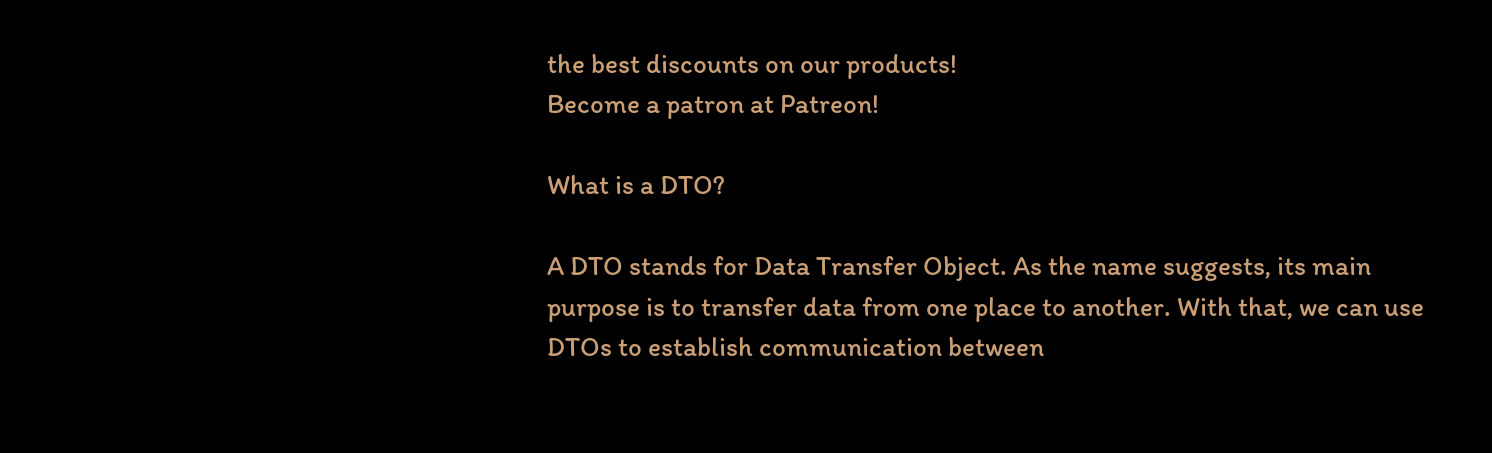the best discounts on our products!
Become a patron at Patreon!

What is a DTO?

A DTO stands for Data Transfer Object. As the name suggests, its main purpose is to transfer data from one place to another. With that, we can use DTOs to establish communication between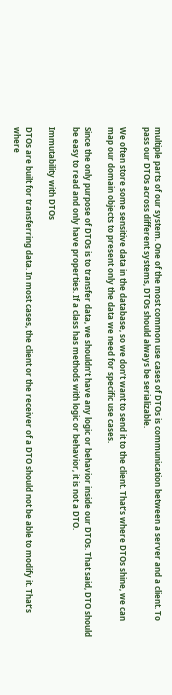multiple parts of our system. One of the most common use cases of DTOs is communication between a server and a client. To pass our DTOs across different systems, DTOs should always be serializable.

We often store some sensitive data in the database, so we don’t want to send it to the client. That’s where DTOs shine, we can map our domain objects to present only the data we need for specific use cases.

Since the only purpose of DTOs is to transfer data, we shouldn’t have any logic or behavior inside our DTOs. That said, DTO should be easy to read and only have properties. If a class has methods with logic or behavior, it is not a DTO.

Immutability with DTOs

DTOs are built for transferring data. In most cases, the client or the receiver of a DTO should not be able to modify it. That’s where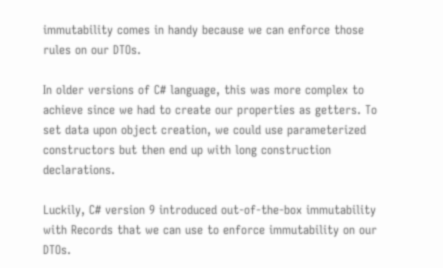immutability comes in handy because we can enforce those rules on our DTOs.

In older versions of C# language, this was more complex to achieve since we had to create our properties as getters. To set data upon object creation, we could use parameterized constructors but then end up with long construction declarations.

Luckily, C# version 9 introduced out-of-the-box immutability with Records that we can use to enforce immutability on our DTOs.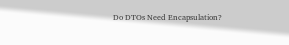Do DTOs Need Encapsulation?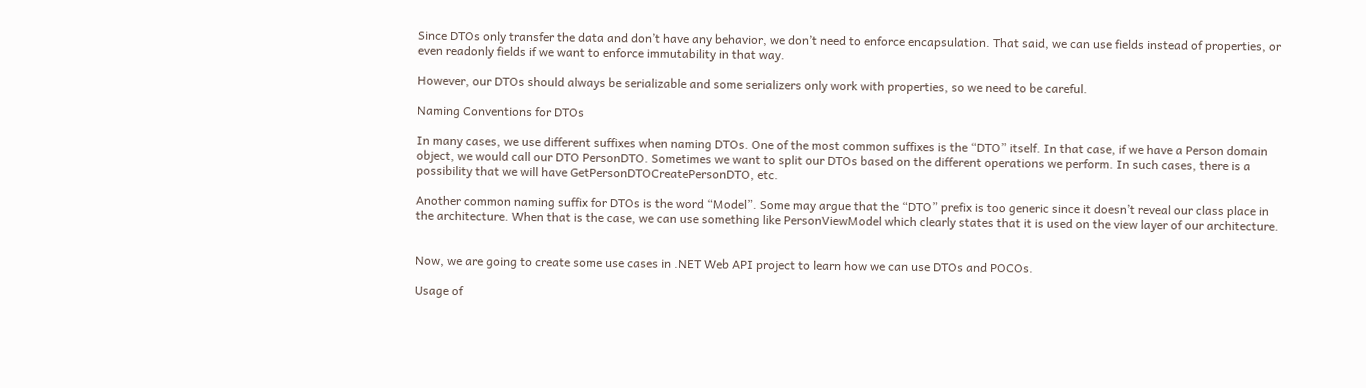Since DTOs only transfer the data and don’t have any behavior, we don’t need to enforce encapsulation. That said, we can use fields instead of properties, or even readonly fields if we want to enforce immutability in that way.

However, our DTOs should always be serializable and some serializers only work with properties, so we need to be careful.

Naming Conventions for DTOs

In many cases, we use different suffixes when naming DTOs. One of the most common suffixes is the “DTO” itself. In that case, if we have a Person domain object, we would call our DTO PersonDTO. Sometimes we want to split our DTOs based on the different operations we perform. In such cases, there is a possibility that we will have GetPersonDTOCreatePersonDTO, etc.

Another common naming suffix for DTOs is the word “Model”. Some may argue that the “DTO” prefix is too generic since it doesn’t reveal our class place in the architecture. When that is the case, we can use something like PersonViewModel which clearly states that it is used on the view layer of our architecture.


Now, we are going to create some use cases in .NET Web API project to learn how we can use DTOs and POCOs.

Usage of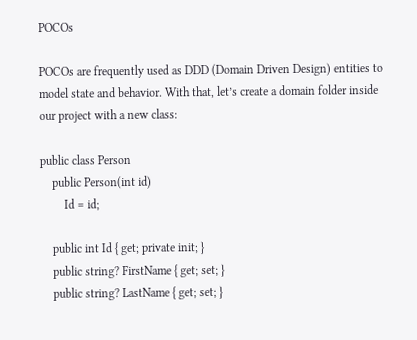POCOs

POCOs are frequently used as DDD (Domain Driven Design) entities to model state and behavior. With that, let’s create a domain folder inside our project with a new class:

public class Person
    public Person(int id)
        Id = id;

    public int Id { get; private init; }
    public string? FirstName { get; set; }
    public string? LastName { get; set; }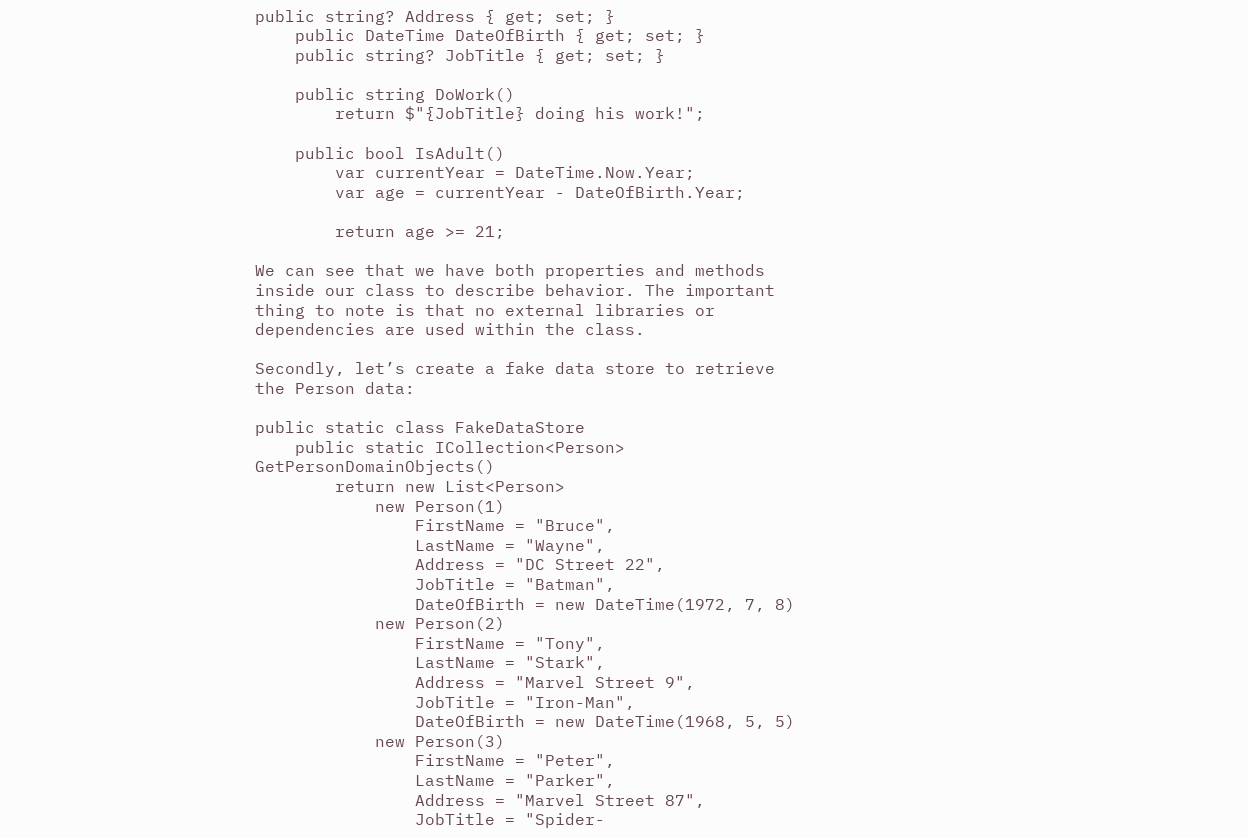public string? Address { get; set; }
    public DateTime DateOfBirth { get; set; }
    public string? JobTitle { get; set; }

    public string DoWork()
        return $"{JobTitle} doing his work!";

    public bool IsAdult()
        var currentYear = DateTime.Now.Year;
        var age = currentYear - DateOfBirth.Year;

        return age >= 21;

We can see that we have both properties and methods inside our class to describe behavior. The important thing to note is that no external libraries or dependencies are used within the class.

Secondly, let’s create a fake data store to retrieve the Person data:

public static class FakeDataStore
    public static ICollection<Person> GetPersonDomainObjects()
        return new List<Person>
            new Person(1)
                FirstName = "Bruce",
                LastName = "Wayne",
                Address = "DC Street 22",
                JobTitle = "Batman",
                DateOfBirth = new DateTime(1972, 7, 8)
            new Person(2)
                FirstName = "Tony",
                LastName = "Stark",
                Address = "Marvel Street 9",
                JobTitle = "Iron-Man",
                DateOfBirth = new DateTime(1968, 5, 5)
            new Person(3)
                FirstName = "Peter",
                LastName = "Parker",
                Address = "Marvel Street 87",
                JobTitle = "Spider-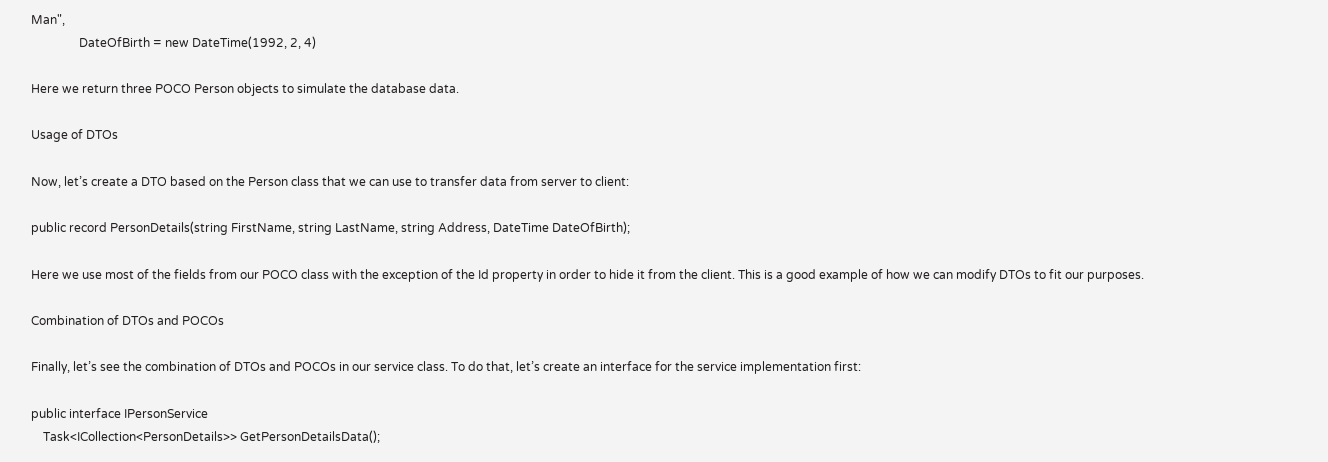Man",
                DateOfBirth = new DateTime(1992, 2, 4)

Here we return three POCO Person objects to simulate the database data.

Usage of DTOs

Now, let’s create a DTO based on the Person class that we can use to transfer data from server to client:

public record PersonDetails(string FirstName, string LastName, string Address, DateTime DateOfBirth);

Here we use most of the fields from our POCO class with the exception of the Id property in order to hide it from the client. This is a good example of how we can modify DTOs to fit our purposes.

Combination of DTOs and POCOs

Finally, let’s see the combination of DTOs and POCOs in our service class. To do that, let’s create an interface for the service implementation first:

public interface IPersonService
    Task<ICollection<PersonDetails>> GetPersonDetailsData();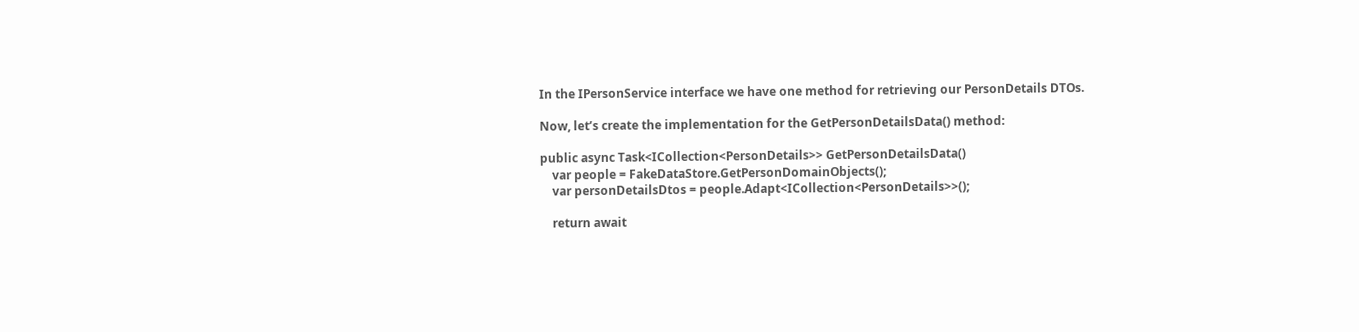In the IPersonService interface we have one method for retrieving our PersonDetails DTOs.

Now, let’s create the implementation for the GetPersonDetailsData() method:

public async Task<ICollection<PersonDetails>> GetPersonDetailsData()
    var people = FakeDataStore.GetPersonDomainObjects();
    var personDetailsDtos = people.Adapt<ICollection<PersonDetails>>();

    return await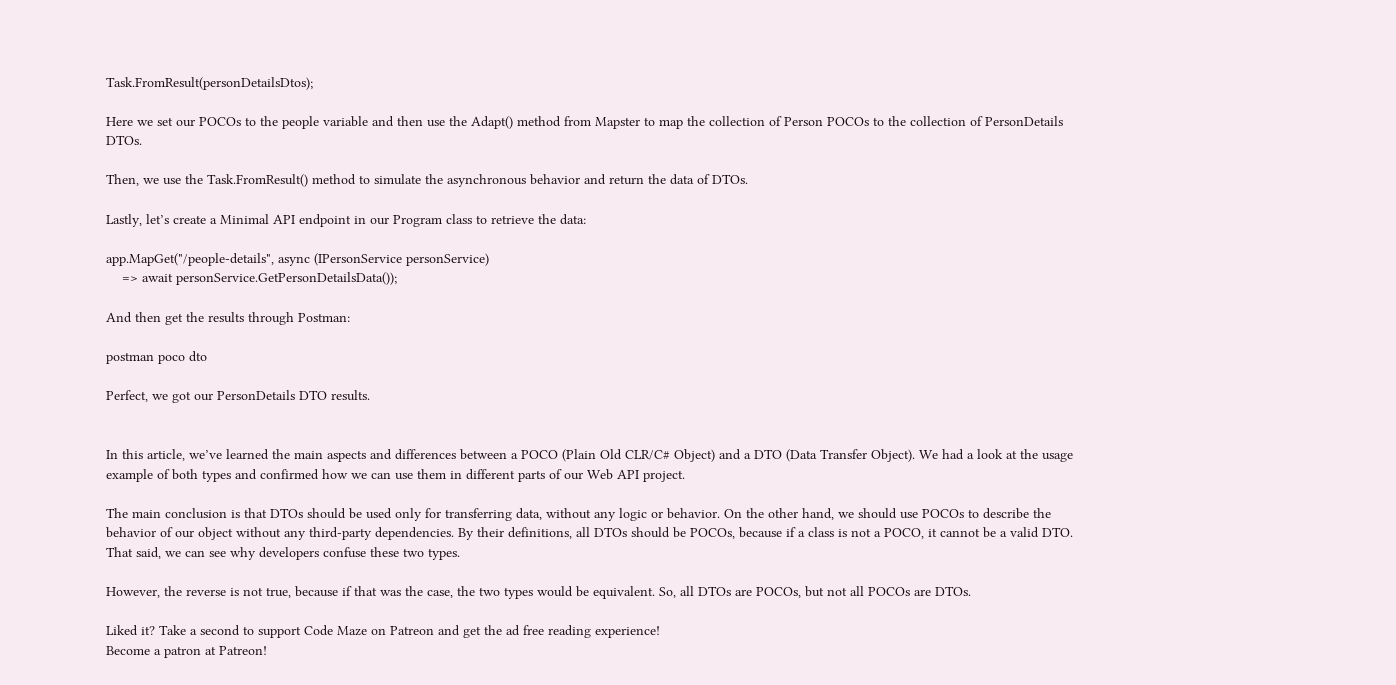Task.FromResult(personDetailsDtos);

Here we set our POCOs to the people variable and then use the Adapt() method from Mapster to map the collection of Person POCOs to the collection of PersonDetails DTOs.

Then, we use the Task.FromResult() method to simulate the asynchronous behavior and return the data of DTOs.

Lastly, let’s create a Minimal API endpoint in our Program class to retrieve the data:

app.MapGet("/people-details", async (IPersonService personService)
    => await personService.GetPersonDetailsData());

And then get the results through Postman:

postman poco dto

Perfect, we got our PersonDetails DTO results.


In this article, we’ve learned the main aspects and differences between a POCO (Plain Old CLR/C# Object) and a DTO (Data Transfer Object). We had a look at the usage example of both types and confirmed how we can use them in different parts of our Web API project.

The main conclusion is that DTOs should be used only for transferring data, without any logic or behavior. On the other hand, we should use POCOs to describe the behavior of our object without any third-party dependencies. By their definitions, all DTOs should be POCOs, because if a class is not a POCO, it cannot be a valid DTO. That said, we can see why developers confuse these two types.

However, the reverse is not true, because if that was the case, the two types would be equivalent. So, all DTOs are POCOs, but not all POCOs are DTOs.

Liked it? Take a second to support Code Maze on Patreon and get the ad free reading experience!
Become a patron at Patreon!